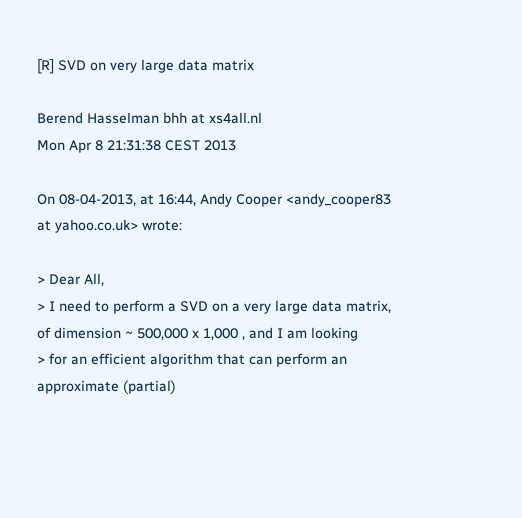[R] SVD on very large data matrix

Berend Hasselman bhh at xs4all.nl
Mon Apr 8 21:31:38 CEST 2013

On 08-04-2013, at 16:44, Andy Cooper <andy_cooper83 at yahoo.co.uk> wrote:

> Dear All,
> I need to perform a SVD on a very large data matrix, of dimension ~ 500,000 x 1,000 , and I am looking
> for an efficient algorithm that can perform an approximate (partial)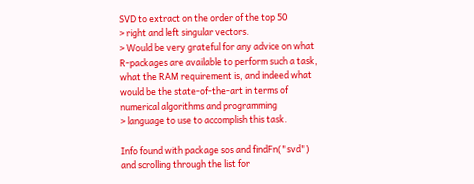SVD to extract on the order of the top 50
> right and left singular vectors.
> Would be very grateful for any advice on what R-packages are available to perform such a task, what the RAM requirement is, and indeed what would be the state-of-the-art in terms of numerical algorithms and programming
> language to use to accomplish this task.

Info found with package sos and findFn("svd") and scrolling through the list for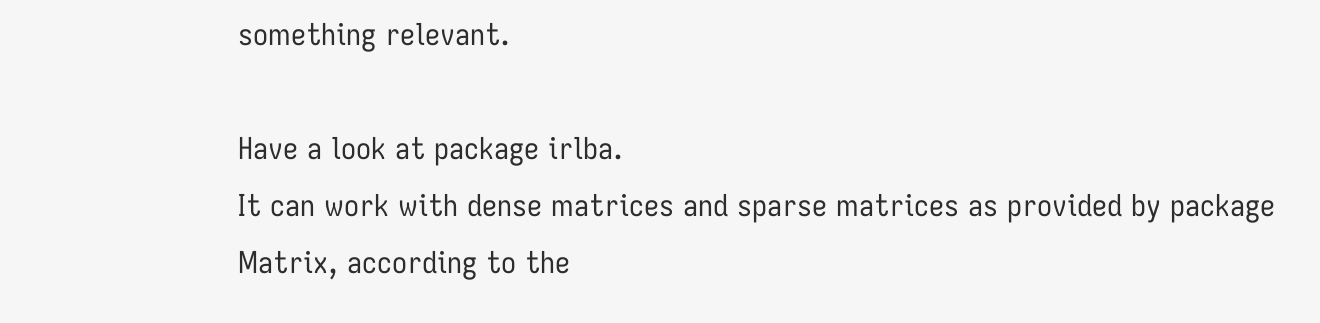something relevant.

Have a look at package irlba.
It can work with dense matrices and sparse matrices as provided by package Matrix, according to the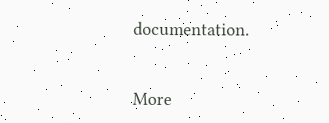documentation.


More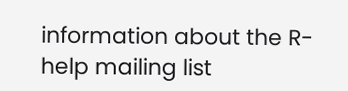information about the R-help mailing list